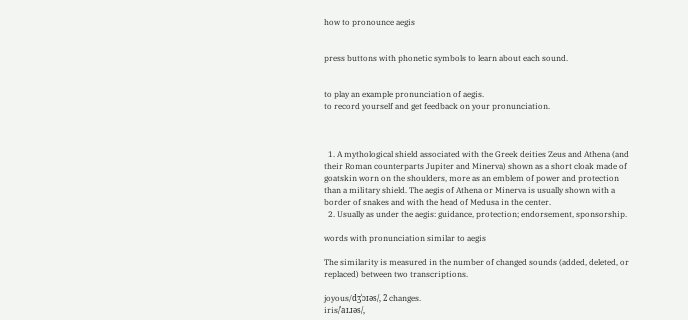how to pronounce aegis


press buttons with phonetic symbols to learn about each sound.


to play an example pronunciation of aegis.
to record yourself and get feedback on your pronunciation.



  1. A mythological shield associated with the Greek deities Zeus and Athena (and their Roman counterparts Jupiter and Minerva) shown as a short cloak made of goatskin worn on the shoulders, more as an emblem of power and protection than a military shield. The aegis of Athena or Minerva is usually shown with a border of snakes and with the head of Medusa in the center.
  2. Usually as under the aegis: guidance, protection; endorsement, sponsorship.

words with pronunciation similar to aegis

The similarity is measured in the number of changed sounds (added, deleted, or replaced) between two transcriptions.

joyous/dʒˈɔɪəs/, 2 changes.
iris/ˈaɪɹəs/,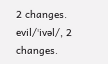2 changes.
evil/ˈivəl/, 2 changes.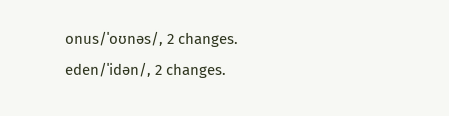onus/ˈoʊnəs/, 2 changes.
eden/ˈidən/, 2 changes.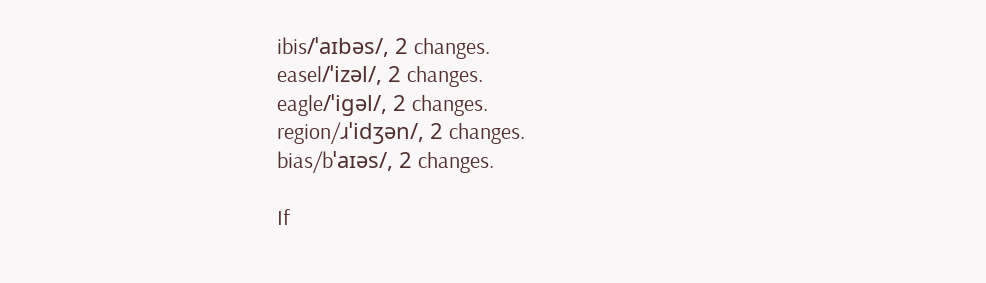ibis/ˈaɪbəs/, 2 changes.
easel/ˈizəl/, 2 changes.
eagle/ˈiɡəl/, 2 changes.
region/ɹˈidʒən/, 2 changes.
bias/bˈaɪəs/, 2 changes.

If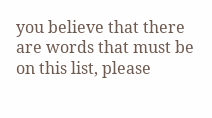you believe that there are words that must be on this list, please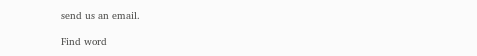send us an email.

Find word